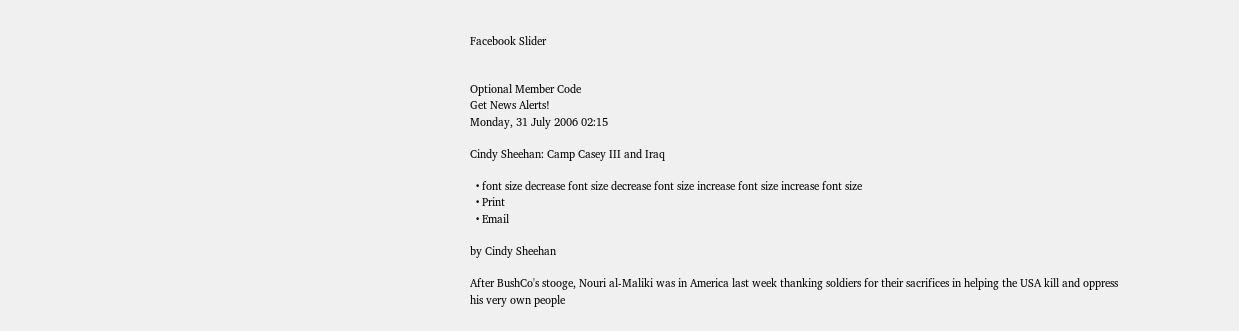Facebook Slider


Optional Member Code
Get News Alerts!
Monday, 31 July 2006 02:15

Cindy Sheehan: Camp Casey III and Iraq

  • font size decrease font size decrease font size increase font size increase font size
  • Print
  • Email

by Cindy Sheehan

After BushCo's stooge, Nouri al-Maliki was in America last week thanking soldiers for their sacrifices in helping the USA kill and oppress his very own people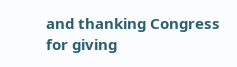and thanking Congress for giving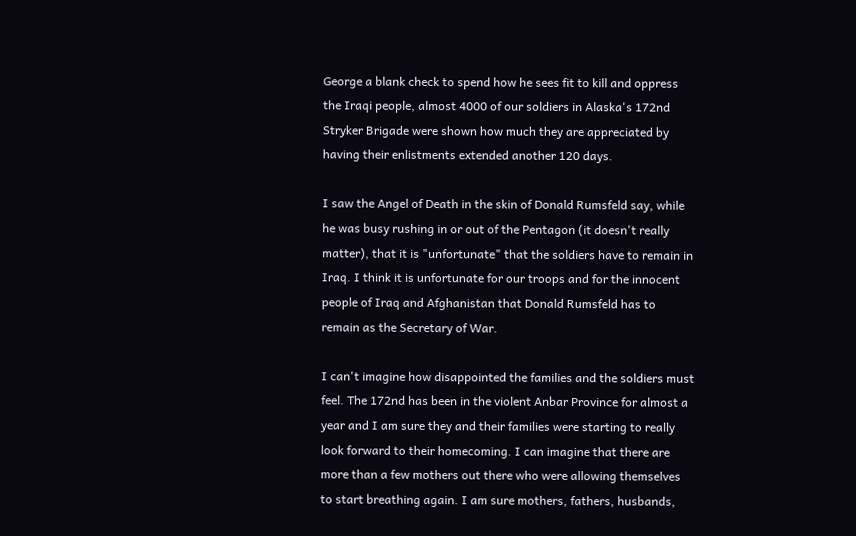George a blank check to spend how he sees fit to kill and oppress the Iraqi people, almost 4000 of our soldiers in Alaska's 172nd Stryker Brigade were shown how much they are appreciated by having their enlistments extended another 120 days.

I saw the Angel of Death in the skin of Donald Rumsfeld say, while he was busy rushing in or out of the Pentagon (it doesn't really matter), that it is "unfortunate" that the soldiers have to remain in Iraq. I think it is unfortunate for our troops and for the innocent people of Iraq and Afghanistan that Donald Rumsfeld has to remain as the Secretary of War.

I can't imagine how disappointed the families and the soldiers must feel. The 172nd has been in the violent Anbar Province for almost a year and I am sure they and their families were starting to really look forward to their homecoming. I can imagine that there are more than a few mothers out there who were allowing themselves to start breathing again. I am sure mothers, fathers, husbands,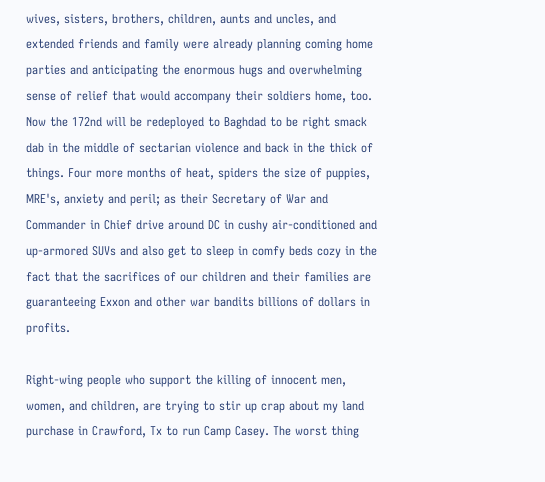wives, sisters, brothers, children, aunts and uncles, and extended friends and family were already planning coming home parties and anticipating the enormous hugs and overwhelming sense of relief that would accompany their soldiers home, too. Now the 172nd will be redeployed to Baghdad to be right smack dab in the middle of sectarian violence and back in the thick of things. Four more months of heat, spiders the size of puppies, MRE's, anxiety and peril; as their Secretary of War and Commander in Chief drive around DC in cushy air-conditioned and up-armored SUVs and also get to sleep in comfy beds cozy in the fact that the sacrifices of our children and their families are guaranteeing Exxon and other war bandits billions of dollars in profits.

Right-wing people who support the killing of innocent men, women, and children, are trying to stir up crap about my land purchase in Crawford, Tx to run Camp Casey. The worst thing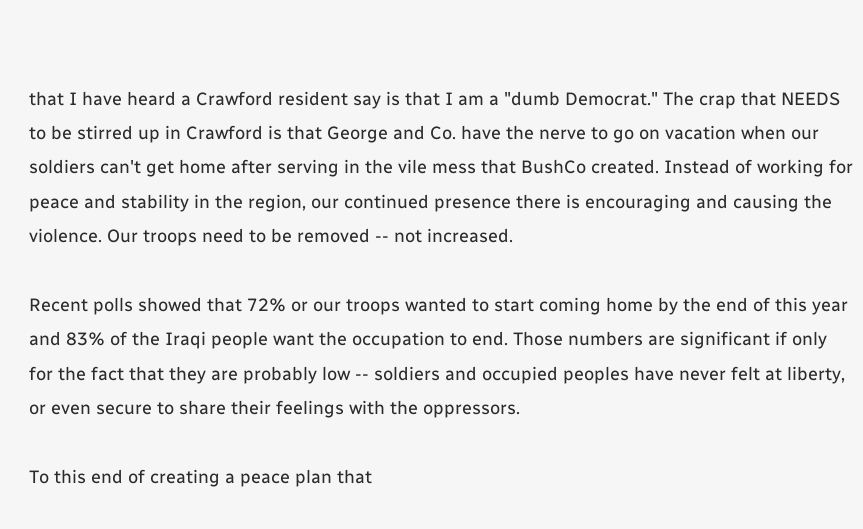that I have heard a Crawford resident say is that I am a "dumb Democrat." The crap that NEEDS to be stirred up in Crawford is that George and Co. have the nerve to go on vacation when our soldiers can't get home after serving in the vile mess that BushCo created. Instead of working for peace and stability in the region, our continued presence there is encouraging and causing the violence. Our troops need to be removed -- not increased.

Recent polls showed that 72% or our troops wanted to start coming home by the end of this year and 83% of the Iraqi people want the occupation to end. Those numbers are significant if only for the fact that they are probably low -- soldiers and occupied peoples have never felt at liberty, or even secure to share their feelings with the oppressors.

To this end of creating a peace plan that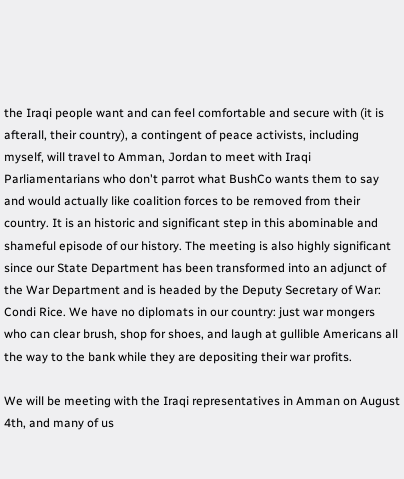the Iraqi people want and can feel comfortable and secure with (it is afterall, their country), a contingent of peace activists, including myself, will travel to Amman, Jordan to meet with Iraqi Parliamentarians who don't parrot what BushCo wants them to say and would actually like coalition forces to be removed from their country. It is an historic and significant step in this abominable and shameful episode of our history. The meeting is also highly significant since our State Department has been transformed into an adjunct of the War Department and is headed by the Deputy Secretary of War: Condi Rice. We have no diplomats in our country: just war mongers who can clear brush, shop for shoes, and laugh at gullible Americans all the way to the bank while they are depositing their war profits.

We will be meeting with the Iraqi representatives in Amman on August 4th, and many of us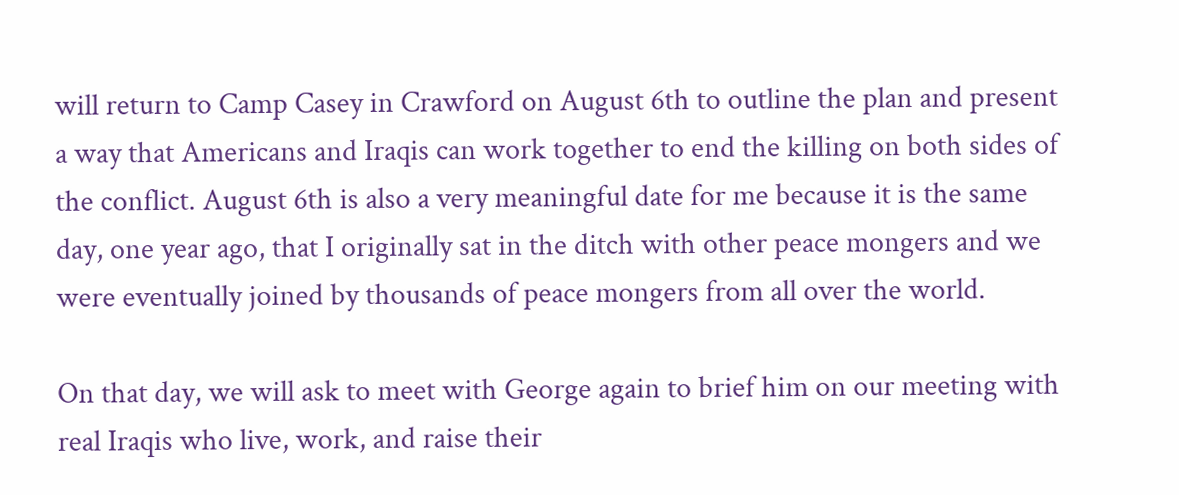will return to Camp Casey in Crawford on August 6th to outline the plan and present a way that Americans and Iraqis can work together to end the killing on both sides of the conflict. August 6th is also a very meaningful date for me because it is the same day, one year ago, that I originally sat in the ditch with other peace mongers and we were eventually joined by thousands of peace mongers from all over the world.

On that day, we will ask to meet with George again to brief him on our meeting with real Iraqis who live, work, and raise their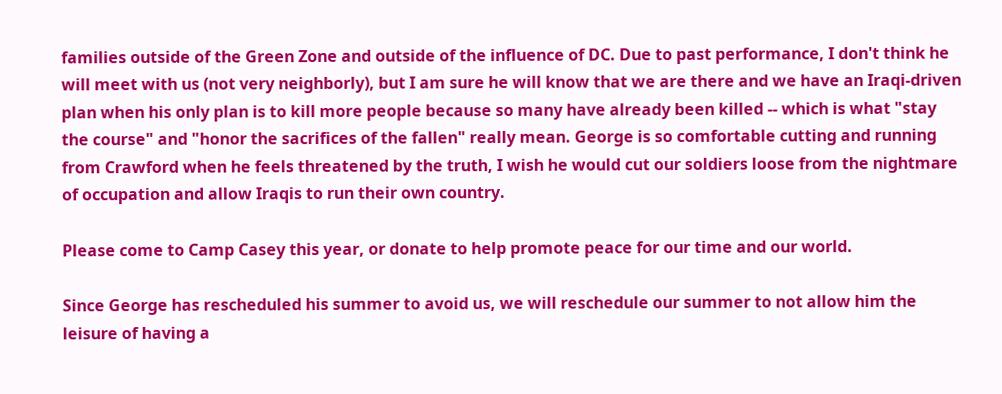families outside of the Green Zone and outside of the influence of DC. Due to past performance, I don't think he will meet with us (not very neighborly), but I am sure he will know that we are there and we have an Iraqi-driven plan when his only plan is to kill more people because so many have already been killed -- which is what "stay the course" and "honor the sacrifices of the fallen" really mean. George is so comfortable cutting and running from Crawford when he feels threatened by the truth, I wish he would cut our soldiers loose from the nightmare of occupation and allow Iraqis to run their own country.

Please come to Camp Casey this year, or donate to help promote peace for our time and our world.

Since George has rescheduled his summer to avoid us, we will reschedule our summer to not allow him the leisure of having a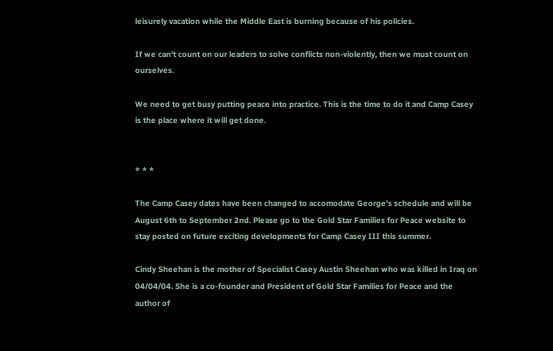leisurely vacation while the Middle East is burning because of his policies.

If we can't count on our leaders to solve conflicts non-violently, then we must count on ourselves.

We need to get busy putting peace into practice. This is the time to do it and Camp Casey is the place where it will get done.


* * *

The Camp Casey dates have been changed to accomodate George's schedule and will be August 6th to September 2nd. Please go to the Gold Star Families for Peace website to stay posted on future exciting developments for Camp Casey III this summer.

Cindy Sheehan is the mother of Specialist Casey Austin Sheehan who was killed in Iraq on 04/04/04. She is a co-founder and President of Gold Star Families for Peace and the author of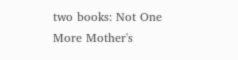two books: Not One More Mother's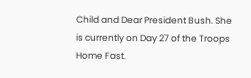Child and Dear President Bush. She is currently on Day 27 of the Troops Home Fast.